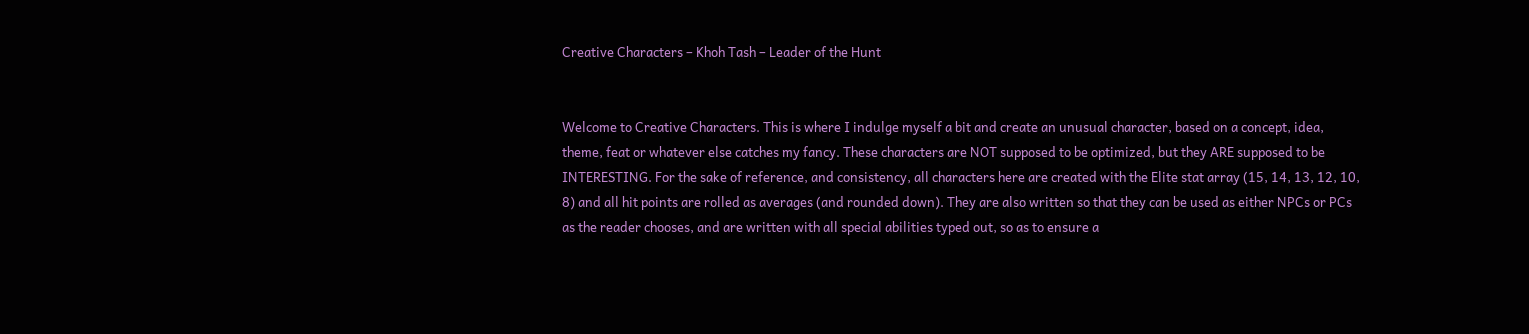Creative Characters – Khoh Tash – Leader of the Hunt


Welcome to Creative Characters. This is where I indulge myself a bit and create an unusual character, based on a concept, idea, theme, feat or whatever else catches my fancy. These characters are NOT supposed to be optimized, but they ARE supposed to be INTERESTING. For the sake of reference, and consistency, all characters here are created with the Elite stat array (15, 14, 13, 12, 10, 8) and all hit points are rolled as averages (and rounded down). They are also written so that they can be used as either NPCs or PCs as the reader chooses, and are written with all special abilities typed out, so as to ensure a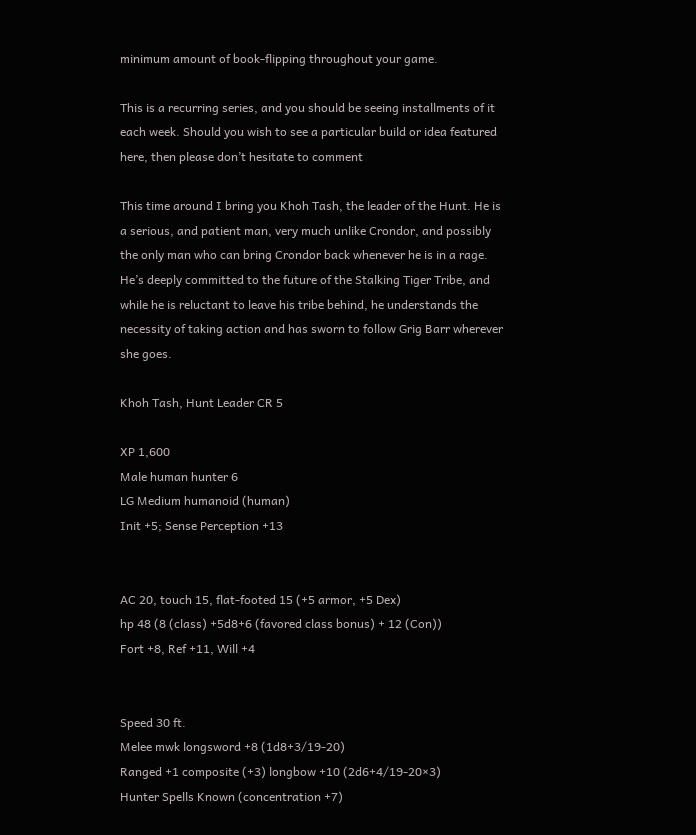minimum amount of book-flipping throughout your game.

This is a recurring series, and you should be seeing installments of it each week. Should you wish to see a particular build or idea featured here, then please don’t hesitate to comment

This time around I bring you Khoh Tash, the leader of the Hunt. He is a serious, and patient man, very much unlike Crondor, and possibly the only man who can bring Crondor back whenever he is in a rage. He’s deeply committed to the future of the Stalking Tiger Tribe, and while he is reluctant to leave his tribe behind, he understands the necessity of taking action and has sworn to follow Grig Barr wherever she goes.

Khoh Tash, Hunt Leader CR 5

XP 1,600
Male human hunter 6
LG Medium humanoid (human)
Init +5; Sense Perception +13


AC 20, touch 15, flat-footed 15 (+5 armor, +5 Dex)
hp 48 (8 (class) +5d8+6 (favored class bonus) + 12 (Con))
Fort +8, Ref +11, Will +4


Speed 30 ft.
Melee mwk longsword +8 (1d8+3/19-20)
Ranged +1 composite (+3) longbow +10 (2d6+4/19-20×3)
Hunter Spells Known (concentration +7)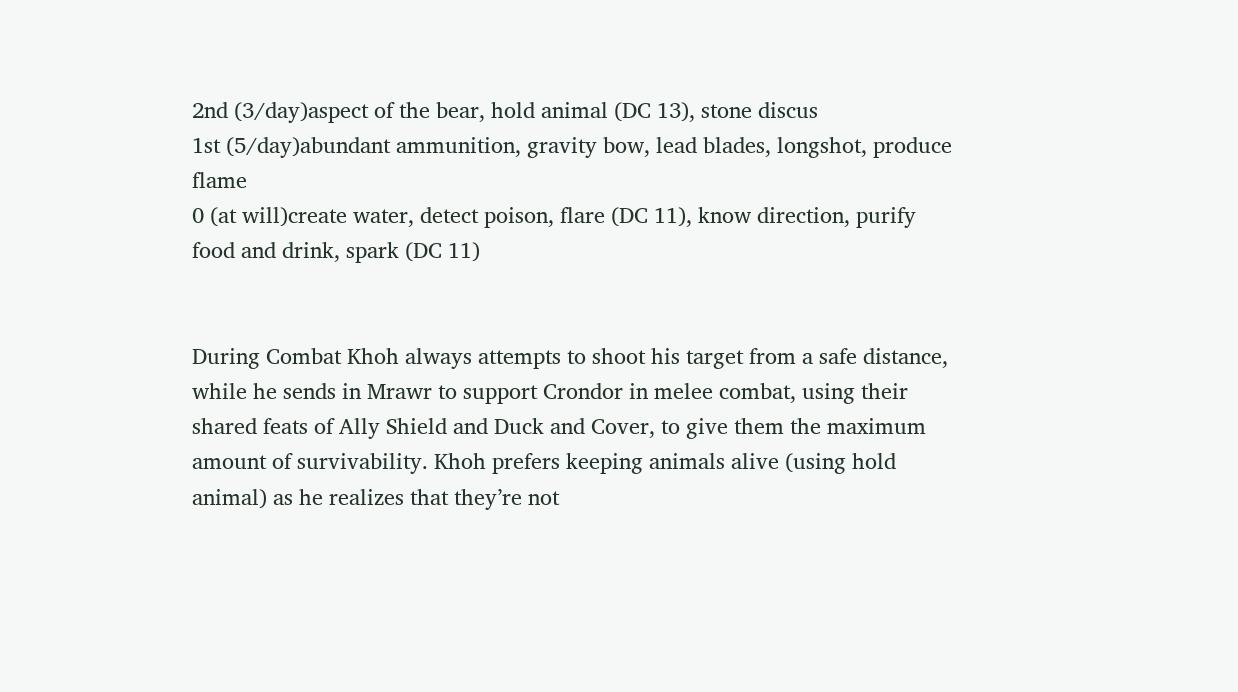2nd (3/day)aspect of the bear, hold animal (DC 13), stone discus
1st (5/day)abundant ammunition, gravity bow, lead blades, longshot, produce flame
0 (at will)create water, detect poison, flare (DC 11), know direction, purify food and drink, spark (DC 11)


During Combat Khoh always attempts to shoot his target from a safe distance, while he sends in Mrawr to support Crondor in melee combat, using their shared feats of Ally Shield and Duck and Cover, to give them the maximum amount of survivability. Khoh prefers keeping animals alive (using hold animal) as he realizes that they’re not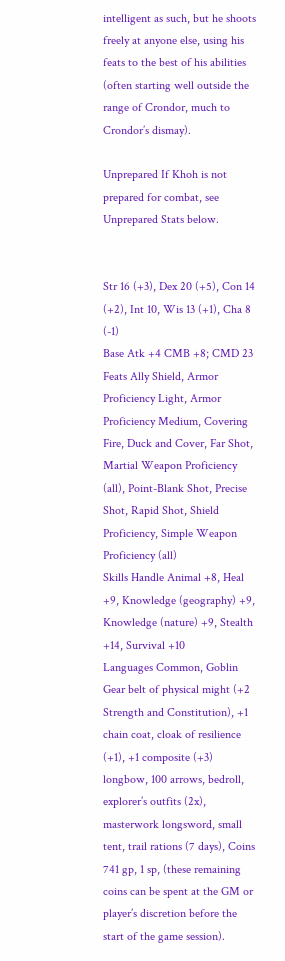intelligent as such, but he shoots freely at anyone else, using his feats to the best of his abilities (often starting well outside the range of Crondor, much to Crondor’s dismay).

Unprepared If Khoh is not prepared for combat, see Unprepared Stats below.


Str 16 (+3), Dex 20 (+5), Con 14 (+2), Int 10, Wis 13 (+1), Cha 8 (-1)
Base Atk +4 CMB +8; CMD 23
Feats Ally Shield, Armor Proficiency Light, Armor Proficiency Medium, Covering Fire, Duck and Cover, Far Shot, Martial Weapon Proficiency (all), Point-Blank Shot, Precise Shot, Rapid Shot, Shield Proficiency, Simple Weapon Proficiency (all)
Skills Handle Animal +8, Heal +9, Knowledge (geography) +9, Knowledge (nature) +9, Stealth +14, Survival +10
Languages Common, Goblin
Gear belt of physical might (+2 Strength and Constitution), +1 chain coat, cloak of resilience (+1), +1 composite (+3) longbow, 100 arrows, bedroll, explorer’s outfits (2x), masterwork longsword, small tent, trail rations (7 days), Coins 741 gp, 1 sp, (these remaining coins can be spent at the GM or player’s discretion before the start of the game session).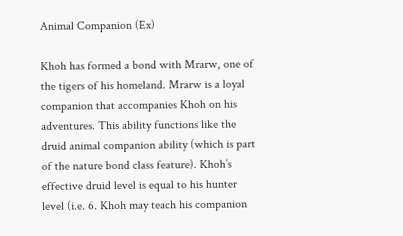Animal Companion (Ex)

Khoh has formed a bond with Mrarw, one of the tigers of his homeland. Mrarw is a loyal companion that accompanies Khoh on his adventures. This ability functions like the druid animal companion ability (which is part of the nature bond class feature). Khoh’s effective druid level is equal to his hunter level (i.e. 6. Khoh may teach his companion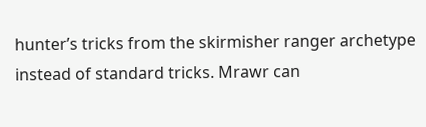hunter’s tricks from the skirmisher ranger archetype instead of standard tricks. Mrawr can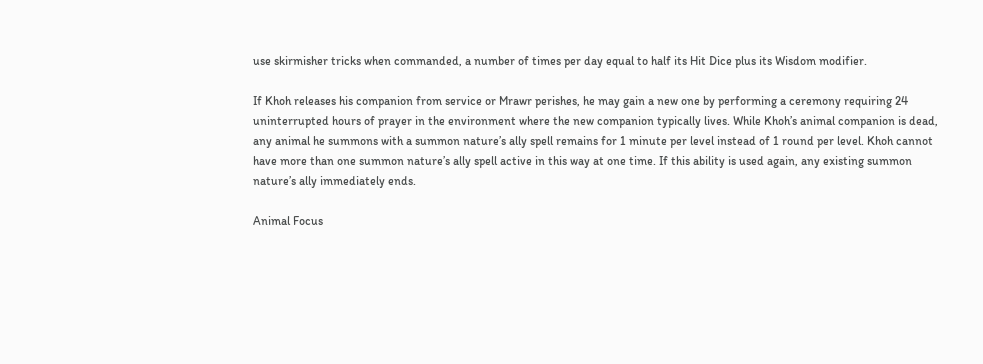use skirmisher tricks when commanded, a number of times per day equal to half its Hit Dice plus its Wisdom modifier.

If Khoh releases his companion from service or Mrawr perishes, he may gain a new one by performing a ceremony requiring 24 uninterrupted hours of prayer in the environment where the new companion typically lives. While Khoh’s animal companion is dead, any animal he summons with a summon nature’s ally spell remains for 1 minute per level instead of 1 round per level. Khoh cannot have more than one summon nature’s ally spell active in this way at one time. If this ability is used again, any existing summon nature’s ally immediately ends.

Animal Focus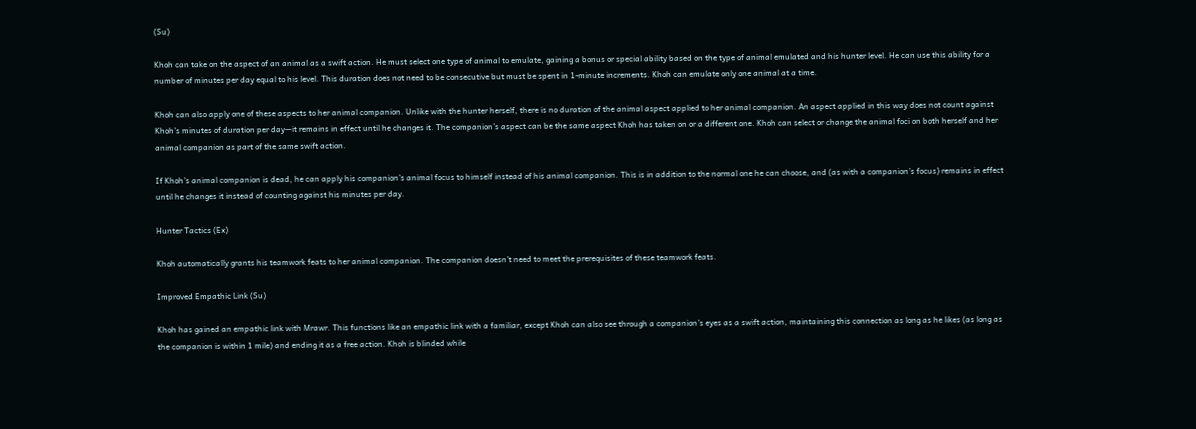(Su)

Khoh can take on the aspect of an animal as a swift action. He must select one type of animal to emulate, gaining a bonus or special ability based on the type of animal emulated and his hunter level. He can use this ability for a number of minutes per day equal to his level. This duration does not need to be consecutive but must be spent in 1-minute increments. Khoh can emulate only one animal at a time.

Khoh can also apply one of these aspects to her animal companion. Unlike with the hunter herself, there is no duration of the animal aspect applied to her animal companion. An aspect applied in this way does not count against Khoh’s minutes of duration per day—it remains in effect until he changes it. The companion’s aspect can be the same aspect Khoh has taken on or a different one. Khoh can select or change the animal foci on both herself and her animal companion as part of the same swift action.

If Khoh’s animal companion is dead, he can apply his companion’s animal focus to himself instead of his animal companion. This is in addition to the normal one he can choose, and (as with a companion’s focus) remains in effect until he changes it instead of counting against his minutes per day.

Hunter Tactics (Ex)

Khoh automatically grants his teamwork feats to her animal companion. The companion doesn’t need to meet the prerequisites of these teamwork feats.

Improved Empathic Link (Su)

Khoh has gained an empathic link with Mrawr. This functions like an empathic link with a familiar, except Khoh can also see through a companion’s eyes as a swift action, maintaining this connection as long as he likes (as long as the companion is within 1 mile) and ending it as a free action. Khoh is blinded while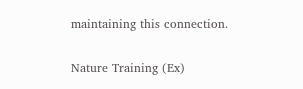maintaining this connection.

Nature Training (Ex)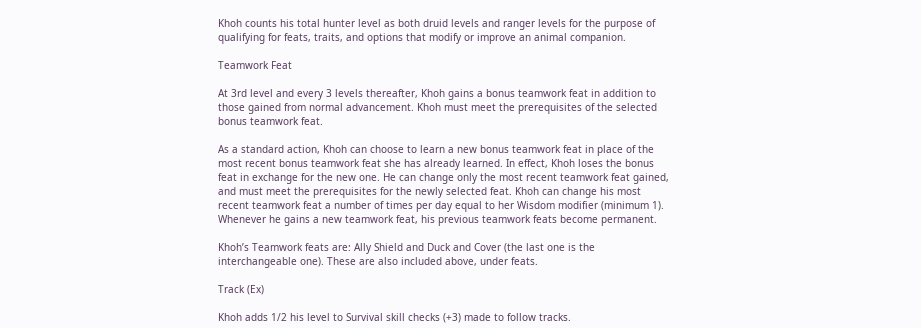Khoh counts his total hunter level as both druid levels and ranger levels for the purpose of qualifying for feats, traits, and options that modify or improve an animal companion.

Teamwork Feat

At 3rd level and every 3 levels thereafter, Khoh gains a bonus teamwork feat in addition to those gained from normal advancement. Khoh must meet the prerequisites of the selected bonus teamwork feat.

As a standard action, Khoh can choose to learn a new bonus teamwork feat in place of the most recent bonus teamwork feat she has already learned. In effect, Khoh loses the bonus feat in exchange for the new one. He can change only the most recent teamwork feat gained, and must meet the prerequisites for the newly selected feat. Khoh can change his most recent teamwork feat a number of times per day equal to her Wisdom modifier (minimum 1). Whenever he gains a new teamwork feat, his previous teamwork feats become permanent.

Khoh’s Teamwork feats are: Ally Shield and Duck and Cover (the last one is the interchangeable one). These are also included above, under feats.

Track (Ex)

Khoh adds 1/2 his level to Survival skill checks (+3) made to follow tracks.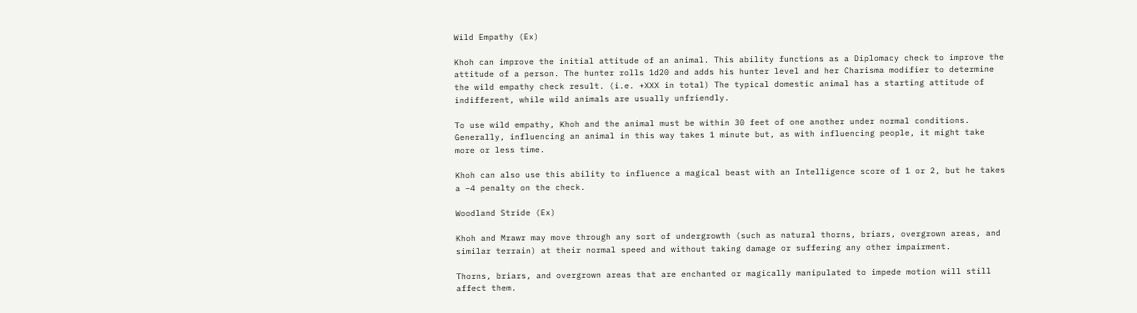Wild Empathy (Ex)

Khoh can improve the initial attitude of an animal. This ability functions as a Diplomacy check to improve the attitude of a person. The hunter rolls 1d20 and adds his hunter level and her Charisma modifier to determine the wild empathy check result. (i.e. +XXX in total) The typical domestic animal has a starting attitude of indifferent, while wild animals are usually unfriendly.

To use wild empathy, Khoh and the animal must be within 30 feet of one another under normal conditions. Generally, influencing an animal in this way takes 1 minute but, as with influencing people, it might take more or less time.

Khoh can also use this ability to influence a magical beast with an Intelligence score of 1 or 2, but he takes a –4 penalty on the check.

Woodland Stride (Ex)

Khoh and Mrawr may move through any sort of undergrowth (such as natural thorns, briars, overgrown areas, and similar terrain) at their normal speed and without taking damage or suffering any other impairment.

Thorns, briars, and overgrown areas that are enchanted or magically manipulated to impede motion will still affect them.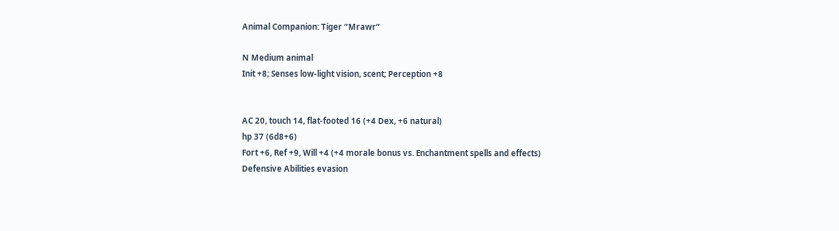Animal Companion: Tiger “Mrawr”

N Medium animal
Init +8; Senses low-light vision, scent; Perception +8


AC 20, touch 14, flat-footed 16 (+4 Dex, +6 natural)
hp 37 (6d8+6)
Fort +6, Ref +9, Will +4 (+4 morale bonus vs. Enchantment spells and effects)
Defensive Abilities evasion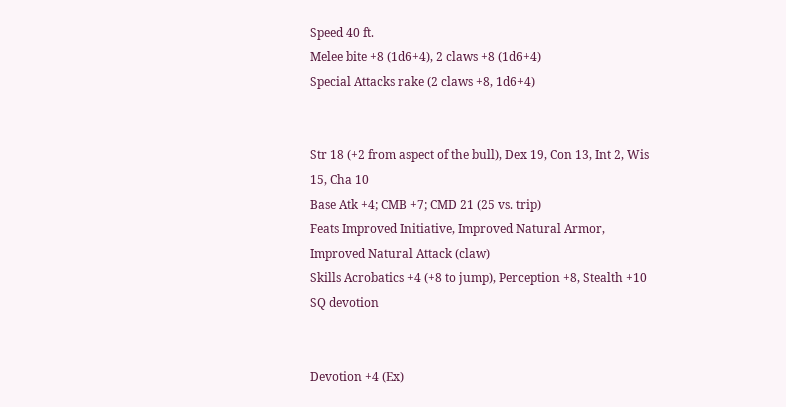Speed 40 ft.
Melee bite +8 (1d6+4), 2 claws +8 (1d6+4)
Special Attacks rake (2 claws +8, 1d6+4)


Str 18 (+2 from aspect of the bull), Dex 19, Con 13, Int 2, Wis 15, Cha 10
Base Atk +4; CMB +7; CMD 21 (25 vs. trip)
Feats Improved Initiative, Improved Natural Armor, Improved Natural Attack (claw)
Skills Acrobatics +4 (+8 to jump), Perception +8, Stealth +10
SQ devotion


Devotion +4 (Ex)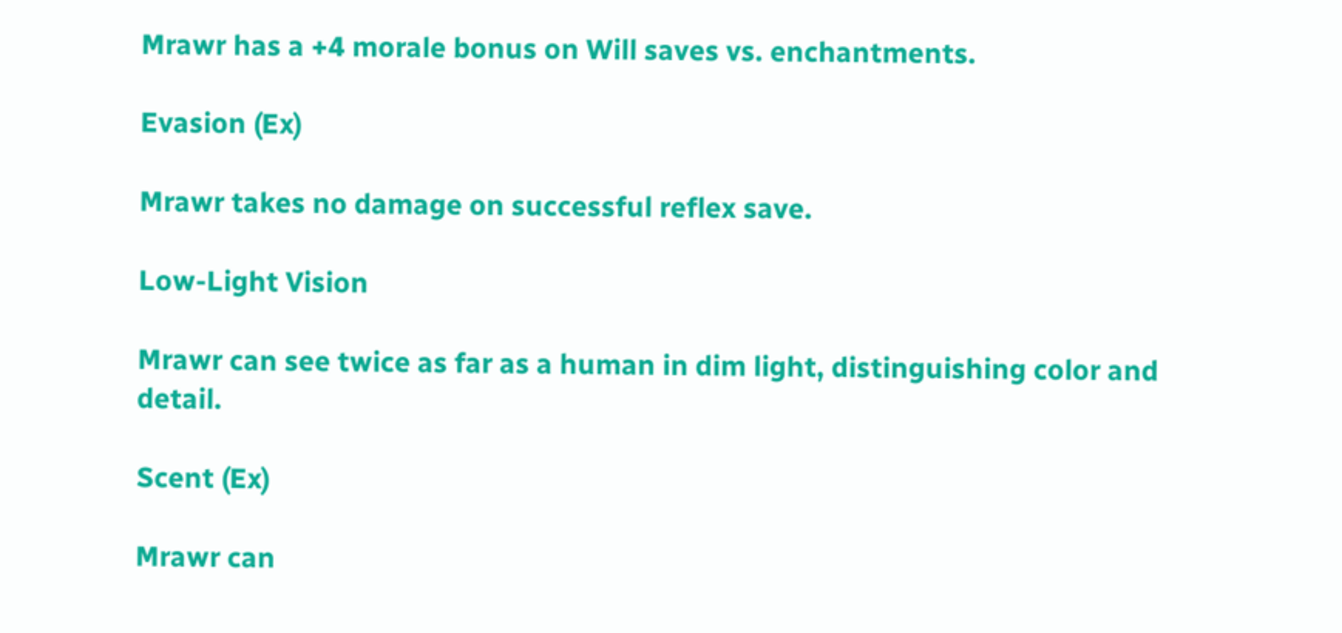Mrawr has a +4 morale bonus on Will saves vs. enchantments.

Evasion (Ex)

Mrawr takes no damage on successful reflex save.

Low-Light Vision

Mrawr can see twice as far as a human in dim light, distinguishing color and detail.

Scent (Ex)

Mrawr can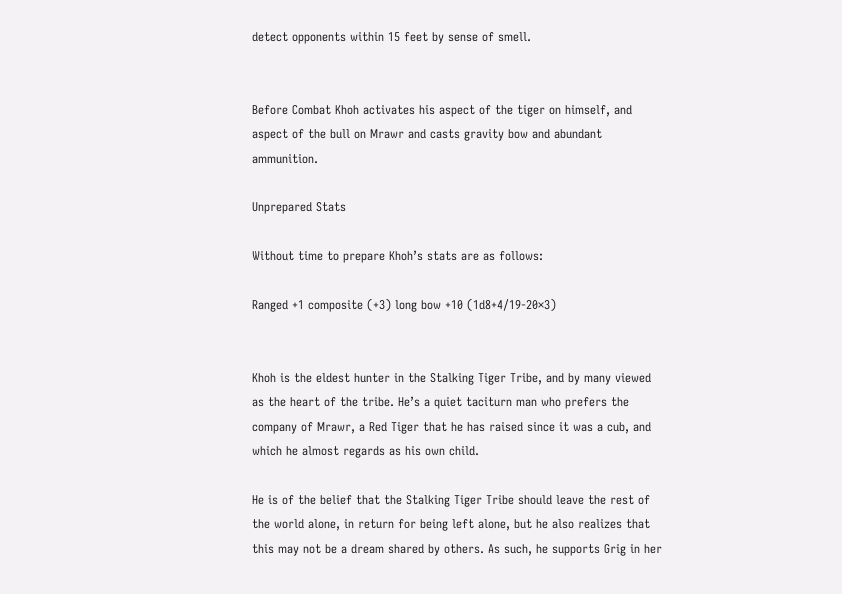detect opponents within 15 feet by sense of smell.


Before Combat Khoh activates his aspect of the tiger on himself, and aspect of the bull on Mrawr and casts gravity bow and abundant ammunition.

Unprepared Stats

Without time to prepare Khoh’s stats are as follows:

Ranged +1 composite (+3) long bow +10 (1d8+4/19-20×3)


Khoh is the eldest hunter in the Stalking Tiger Tribe, and by many viewed as the heart of the tribe. He’s a quiet taciturn man who prefers the company of Mrawr, a Red Tiger that he has raised since it was a cub, and which he almost regards as his own child.

He is of the belief that the Stalking Tiger Tribe should leave the rest of the world alone, in return for being left alone, but he also realizes that this may not be a dream shared by others. As such, he supports Grig in her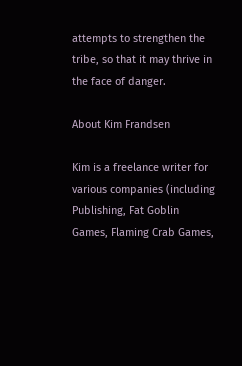attempts to strengthen the tribe, so that it may thrive in the face of danger.

About Kim Frandsen

Kim is a freelance writer for various companies (including Publishing, Fat Goblin Games, Flaming Crab Games,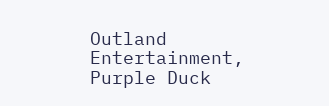Outland Entertainment, Purple Duck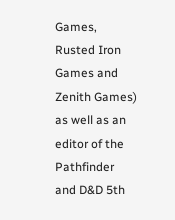Games, Rusted Iron Games and Zenith Games) as well as an editor of the Pathfinder and D&D 5th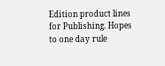Edition product lines for Publishing. Hopes to one day rule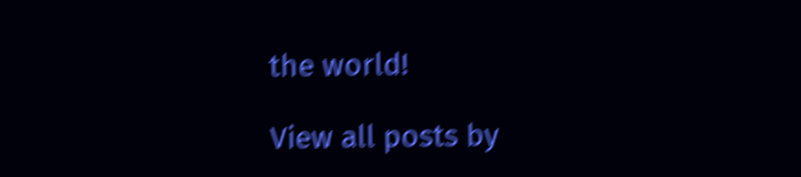the world!

View all posts by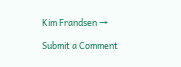Kim Frandsen →

Submit a Comment